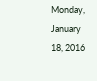Monday, January 18, 2016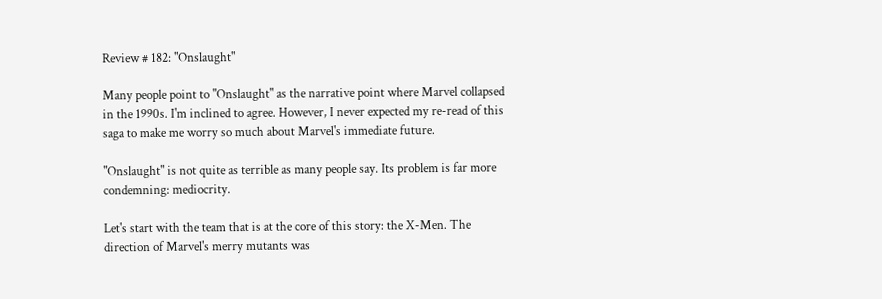Review # 182: "Onslaught"

Many people point to "Onslaught" as the narrative point where Marvel collapsed in the 1990s. I'm inclined to agree. However, I never expected my re-read of this saga to make me worry so much about Marvel's immediate future.

"Onslaught" is not quite as terrible as many people say. Its problem is far more condemning: mediocrity.

Let's start with the team that is at the core of this story: the X-Men. The direction of Marvel's merry mutants was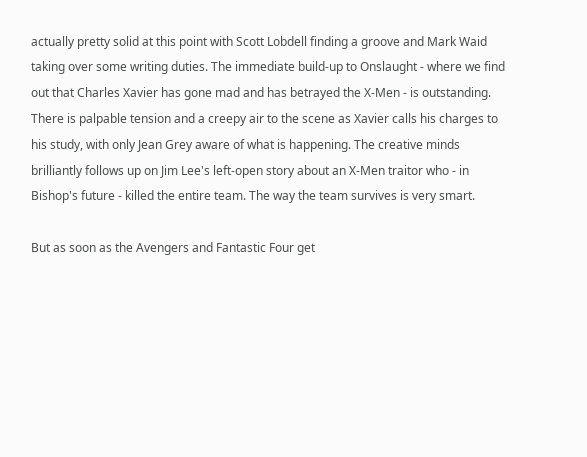actually pretty solid at this point with Scott Lobdell finding a groove and Mark Waid taking over some writing duties. The immediate build-up to Onslaught - where we find out that Charles Xavier has gone mad and has betrayed the X-Men - is outstanding. There is palpable tension and a creepy air to the scene as Xavier calls his charges to his study, with only Jean Grey aware of what is happening. The creative minds brilliantly follows up on Jim Lee's left-open story about an X-Men traitor who - in Bishop's future - killed the entire team. The way the team survives is very smart.

But as soon as the Avengers and Fantastic Four get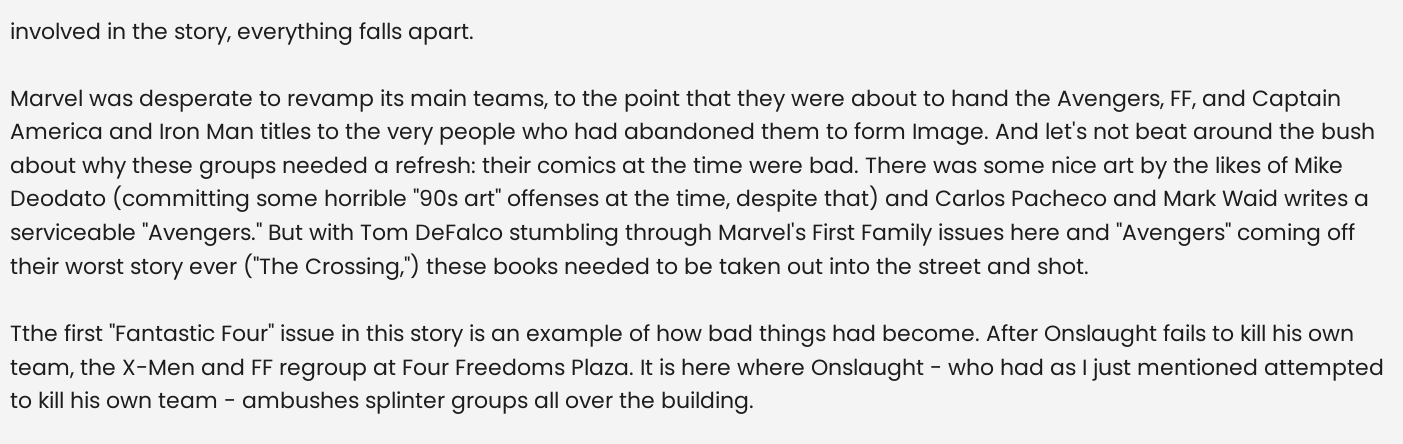involved in the story, everything falls apart.

Marvel was desperate to revamp its main teams, to the point that they were about to hand the Avengers, FF, and Captain America and Iron Man titles to the very people who had abandoned them to form Image. And let's not beat around the bush about why these groups needed a refresh: their comics at the time were bad. There was some nice art by the likes of Mike Deodato (committing some horrible "90s art" offenses at the time, despite that) and Carlos Pacheco and Mark Waid writes a serviceable "Avengers." But with Tom DeFalco stumbling through Marvel's First Family issues here and "Avengers" coming off their worst story ever ("The Crossing,") these books needed to be taken out into the street and shot.

Tthe first "Fantastic Four" issue in this story is an example of how bad things had become. After Onslaught fails to kill his own team, the X-Men and FF regroup at Four Freedoms Plaza. It is here where Onslaught - who had as I just mentioned attempted to kill his own team - ambushes splinter groups all over the building.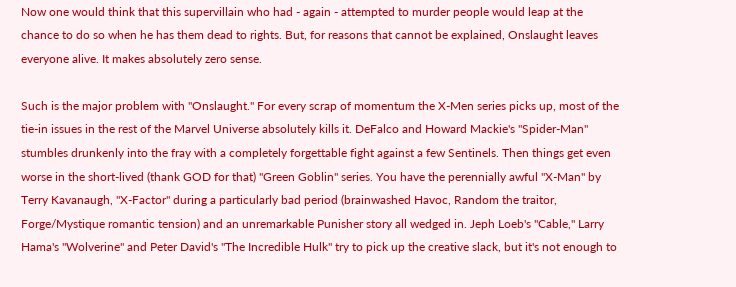Now one would think that this supervillain who had - again - attempted to murder people would leap at the chance to do so when he has them dead to rights. But, for reasons that cannot be explained, Onslaught leaves everyone alive. It makes absolutely zero sense.

Such is the major problem with "Onslaught." For every scrap of momentum the X-Men series picks up, most of the tie-in issues in the rest of the Marvel Universe absolutely kills it. DeFalco and Howard Mackie's "Spider-Man" stumbles drunkenly into the fray with a completely forgettable fight against a few Sentinels. Then things get even worse in the short-lived (thank GOD for that) "Green Goblin" series. You have the perennially awful "X-Man" by Terry Kavanaugh, "X-Factor" during a particularly bad period (brainwashed Havoc, Random the traitor, Forge/Mystique romantic tension) and an unremarkable Punisher story all wedged in. Jeph Loeb's "Cable," Larry Hama's "Wolverine" and Peter David's "The Incredible Hulk" try to pick up the creative slack, but it's not enough to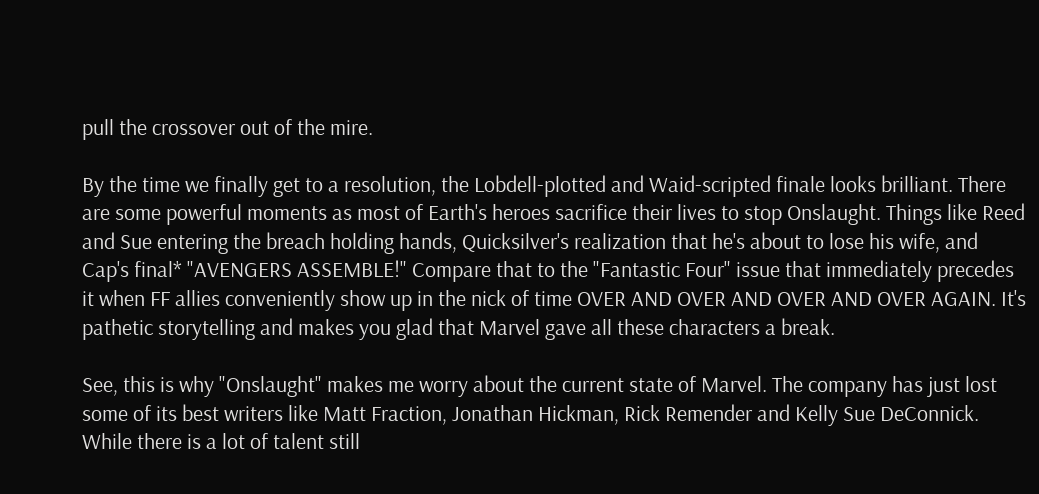pull the crossover out of the mire.

By the time we finally get to a resolution, the Lobdell-plotted and Waid-scripted finale looks brilliant. There are some powerful moments as most of Earth's heroes sacrifice their lives to stop Onslaught. Things like Reed and Sue entering the breach holding hands, Quicksilver's realization that he's about to lose his wife, and Cap's final* "AVENGERS ASSEMBLE!" Compare that to the "Fantastic Four" issue that immediately precedes it when FF allies conveniently show up in the nick of time OVER AND OVER AND OVER AND OVER AGAIN. It's pathetic storytelling and makes you glad that Marvel gave all these characters a break.

See, this is why "Onslaught" makes me worry about the current state of Marvel. The company has just lost some of its best writers like Matt Fraction, Jonathan Hickman, Rick Remender and Kelly Sue DeConnick. While there is a lot of talent still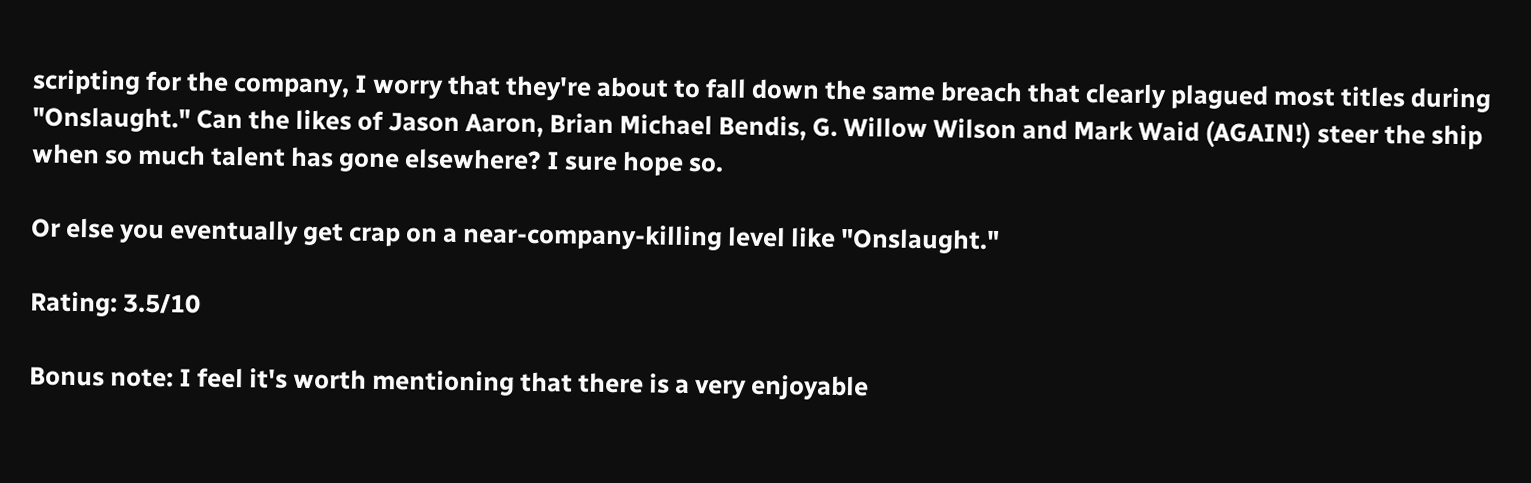scripting for the company, I worry that they're about to fall down the same breach that clearly plagued most titles during "Onslaught." Can the likes of Jason Aaron, Brian Michael Bendis, G. Willow Wilson and Mark Waid (AGAIN!) steer the ship when so much talent has gone elsewhere? I sure hope so.

Or else you eventually get crap on a near-company-killing level like "Onslaught."

Rating: 3.5/10

Bonus note: I feel it's worth mentioning that there is a very enjoyable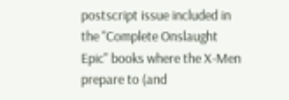postscript issue included in the "Complete Onslaught Epic" books where the X-Men prepare to (and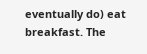eventually do) eat breakfast. The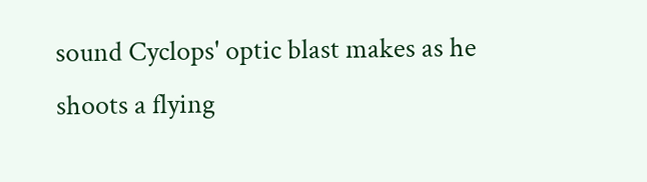sound Cyclops' optic blast makes as he shoots a flying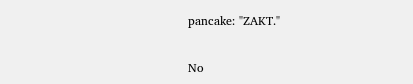pancake: "ZAKT."

No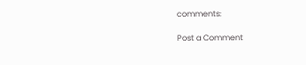comments:

Post a Comment